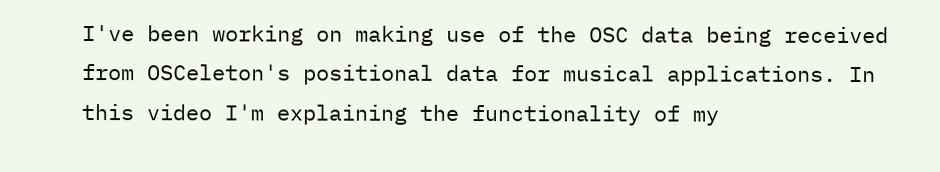I've been working on making use of the OSC data being received from OSCeleton's positional data for musical applications. In this video I'm explaining the functionality of my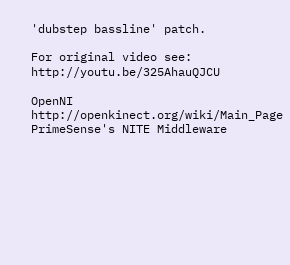'dubstep bassline' patch.

For original video see: http://youtu.be/325AhauQJCU

OpenNI http://openkinect.org/wiki/Main_Page
PrimeSense's NITE Middleware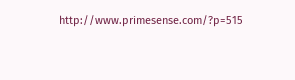http://www.primesense.com/?p=515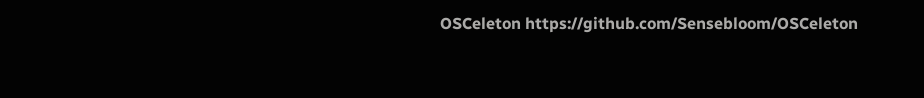OSCeleton https://github.com/Sensebloom/OSCeleton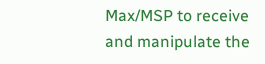Max/MSP to receive and manipulate the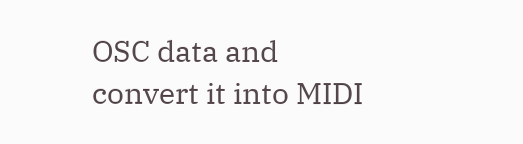OSC data and convert it into MIDI